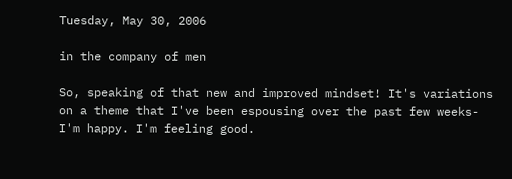Tuesday, May 30, 2006

in the company of men

So, speaking of that new and improved mindset! It's variations on a theme that I've been espousing over the past few weeks- I'm happy. I'm feeling good.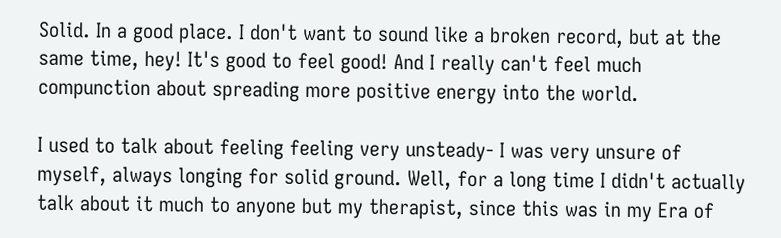Solid. In a good place. I don't want to sound like a broken record, but at the same time, hey! It's good to feel good! And I really can't feel much compunction about spreading more positive energy into the world.

I used to talk about feeling feeling very unsteady- I was very unsure of myself, always longing for solid ground. Well, for a long time I didn't actually talk about it much to anyone but my therapist, since this was in my Era of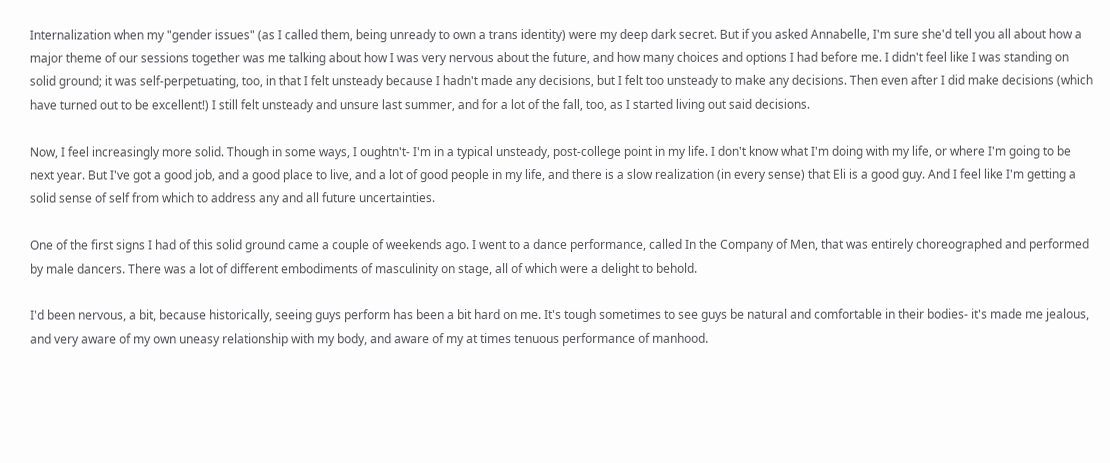Internalization when my "gender issues" (as I called them, being unready to own a trans identity) were my deep dark secret. But if you asked Annabelle, I'm sure she'd tell you all about how a major theme of our sessions together was me talking about how I was very nervous about the future, and how many choices and options I had before me. I didn't feel like I was standing on solid ground; it was self-perpetuating, too, in that I felt unsteady because I hadn't made any decisions, but I felt too unsteady to make any decisions. Then even after I did make decisions (which have turned out to be excellent!) I still felt unsteady and unsure last summer, and for a lot of the fall, too, as I started living out said decisions.

Now, I feel increasingly more solid. Though in some ways, I oughtn't- I'm in a typical unsteady, post-college point in my life. I don't know what I'm doing with my life, or where I'm going to be next year. But I've got a good job, and a good place to live, and a lot of good people in my life, and there is a slow realization (in every sense) that Eli is a good guy. And I feel like I'm getting a solid sense of self from which to address any and all future uncertainties.

One of the first signs I had of this solid ground came a couple of weekends ago. I went to a dance performance, called In the Company of Men, that was entirely choreographed and performed by male dancers. There was a lot of different embodiments of masculinity on stage, all of which were a delight to behold.

I'd been nervous, a bit, because historically, seeing guys perform has been a bit hard on me. It's tough sometimes to see guys be natural and comfortable in their bodies- it's made me jealous, and very aware of my own uneasy relationship with my body, and aware of my at times tenuous performance of manhood.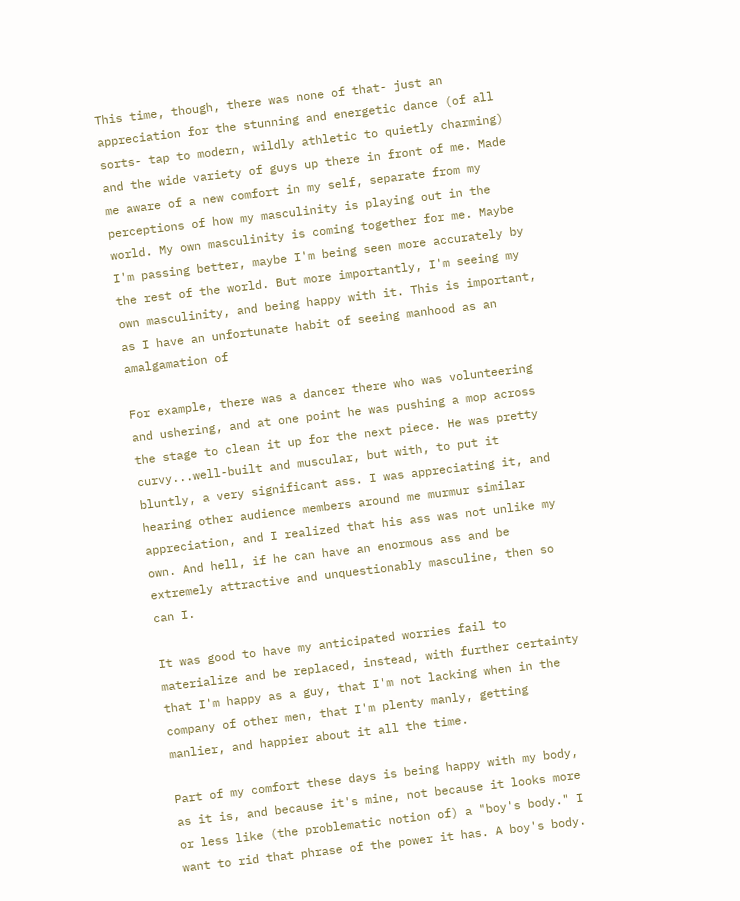This time, though, there was none of that- just an appreciation for the stunning and energetic dance (of all sorts- tap to modern, wildly athletic to quietly charming) and the wide variety of guys up there in front of me. Made me aware of a new comfort in my self, separate from my perceptions of how my masculinity is playing out in the world. My own masculinity is coming together for me. Maybe I'm passing better, maybe I'm being seen more accurately by the rest of the world. But more importantly, I'm seeing my own masculinity, and being happy with it. This is important, as I have an unfortunate habit of seeing manhood as an amalgamation of

For example, there was a dancer there who was volunteering and ushering, and at one point he was pushing a mop across the stage to clean it up for the next piece. He was pretty curvy...well-built and muscular, but with, to put it bluntly, a very significant ass. I was appreciating it, and hearing other audience members around me murmur similar appreciation, and I realized that his ass was not unlike my own. And hell, if he can have an enormous ass and be extremely attractive and unquestionably masculine, then so can I.

It was good to have my anticipated worries fail to materialize and be replaced, instead, with further certainty that I'm happy as a guy, that I'm not lacking when in the company of other men, that I'm plenty manly, getting manlier, and happier about it all the time.

Part of my comfort these days is being happy with my body, as it is, and because it's mine, not because it looks more or less like (the problematic notion of) a "boy's body." I want to rid that phrase of the power it has. A boy's body.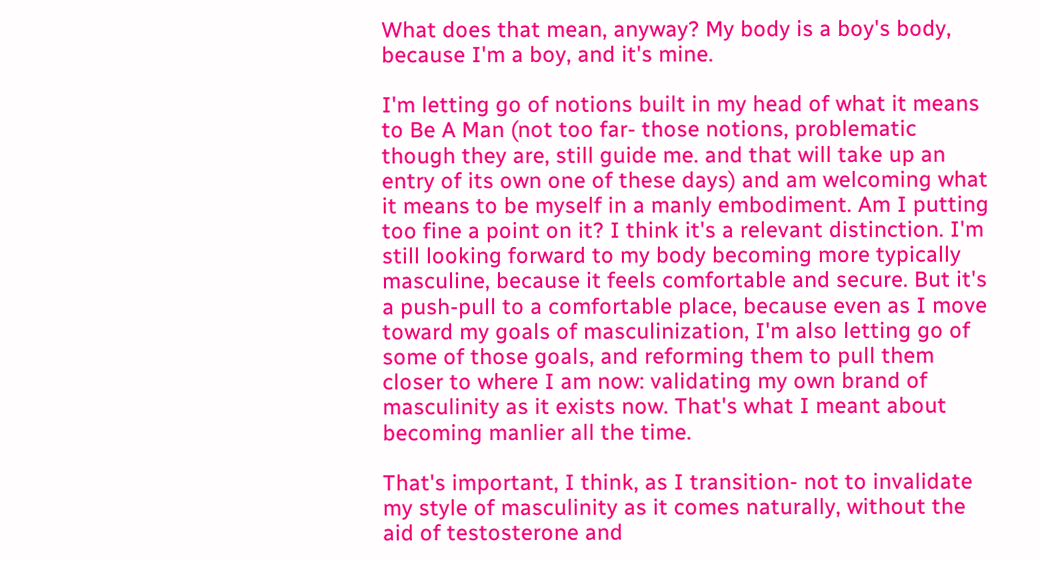What does that mean, anyway? My body is a boy's body, because I'm a boy, and it's mine.

I'm letting go of notions built in my head of what it means to Be A Man (not too far- those notions, problematic though they are, still guide me. and that will take up an entry of its own one of these days) and am welcoming what it means to be myself in a manly embodiment. Am I putting too fine a point on it? I think it's a relevant distinction. I'm still looking forward to my body becoming more typically masculine, because it feels comfortable and secure. But it's a push-pull to a comfortable place, because even as I move toward my goals of masculinization, I'm also letting go of some of those goals, and reforming them to pull them closer to where I am now: validating my own brand of masculinity as it exists now. That's what I meant about becoming manlier all the time.

That's important, I think, as I transition- not to invalidate my style of masculinity as it comes naturally, without the aid of testosterone and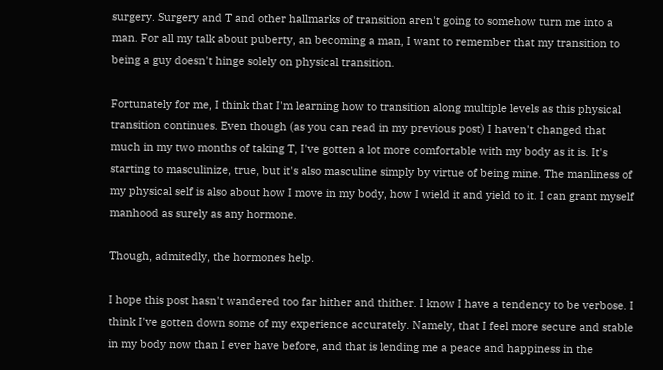surgery. Surgery and T and other hallmarks of transition aren't going to somehow turn me into a man. For all my talk about puberty, an becoming a man, I want to remember that my transition to being a guy doesn't hinge solely on physical transition.

Fortunately for me, I think that I'm learning how to transition along multiple levels as this physical transition continues. Even though (as you can read in my previous post) I haven't changed that much in my two months of taking T, I've gotten a lot more comfortable with my body as it is. It's starting to masculinize, true, but it's also masculine simply by virtue of being mine. The manliness of my physical self is also about how I move in my body, how I wield it and yield to it. I can grant myself manhood as surely as any hormone.

Though, admitedly, the hormones help.

I hope this post hasn't wandered too far hither and thither. I know I have a tendency to be verbose. I think I've gotten down some of my experience accurately. Namely, that I feel more secure and stable in my body now than I ever have before, and that is lending me a peace and happiness in the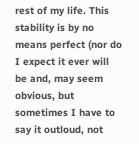rest of my life. This stability is by no means perfect (nor do I expect it ever will be and, may seem obvious, but sometimes I have to say it outloud, not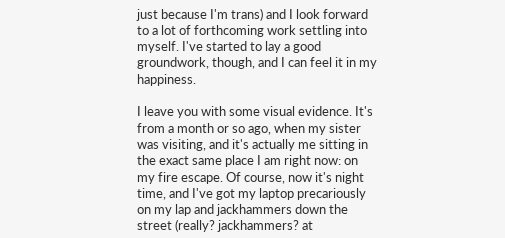just because I'm trans) and I look forward to a lot of forthcoming work settling into myself. I've started to lay a good groundwork, though, and I can feel it in my happiness.

I leave you with some visual evidence. It's from a month or so ago, when my sister was visiting, and it's actually me sitting in the exact same place I am right now: on my fire escape. Of course, now it's night time, and I've got my laptop precariously on my lap and jackhammers down the street (really? jackhammers? at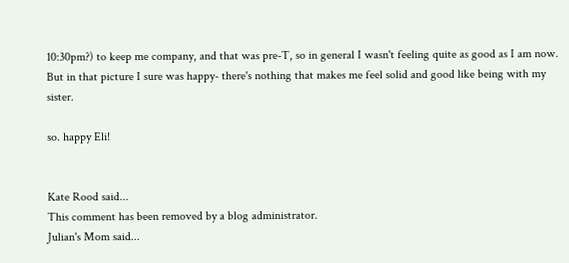10:30pm?) to keep me company, and that was pre-T, so in general I wasn't feeling quite as good as I am now. But in that picture I sure was happy- there's nothing that makes me feel solid and good like being with my sister.

so. happy Eli!


Kate Rood said...
This comment has been removed by a blog administrator.
Julian's Mom said...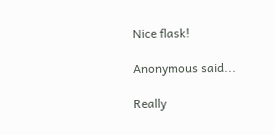Nice flask!

Anonymous said...

Really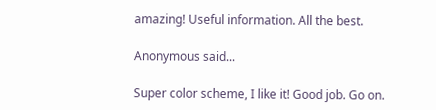amazing! Useful information. All the best.

Anonymous said...

Super color scheme, I like it! Good job. Go on.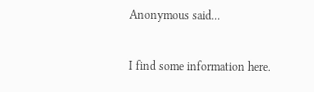Anonymous said...

I find some information here.